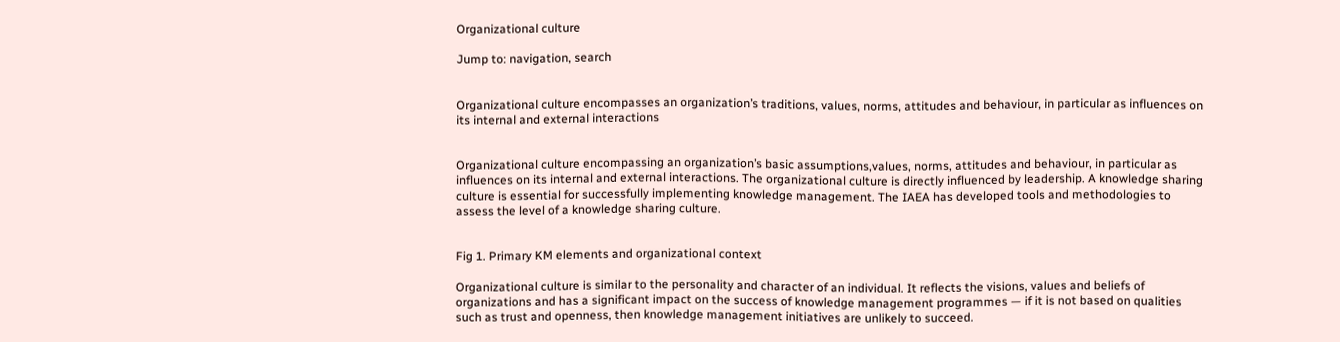Organizational culture

Jump to: navigation, search


Organizational culture encompasses an organization’s traditions, values, norms, attitudes and behaviour, in particular as influences on its internal and external interactions


Organizational culture encompassing an organization’s basic assumptions,values, norms, attitudes and behaviour, in particular as influences on its internal and external interactions. The organizational culture is directly influenced by leadership. A knowledge sharing culture is essential for successfully implementing knowledge management. The IAEA has developed tools and methodologies to assess the level of a knowledge sharing culture.


Fig 1. Primary KM elements and organizational context

Organizational culture is similar to the personality and character of an individual. It reflects the visions, values and beliefs of organizations and has a significant impact on the success of knowledge management programmes — if it is not based on qualities such as trust and openness, then knowledge management initiatives are unlikely to succeed.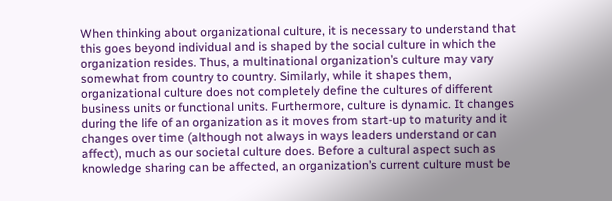When thinking about organizational culture, it is necessary to understand that this goes beyond individual and is shaped by the social culture in which the organization resides. Thus, a multinational organization’s culture may vary somewhat from country to country. Similarly, while it shapes them, organizational culture does not completely define the cultures of different business units or functional units. Furthermore, culture is dynamic. It changes during the life of an organization as it moves from start-up to maturity and it changes over time (although not always in ways leaders understand or can affect), much as our societal culture does. Before a cultural aspect such as knowledge sharing can be affected, an organization’s current culture must be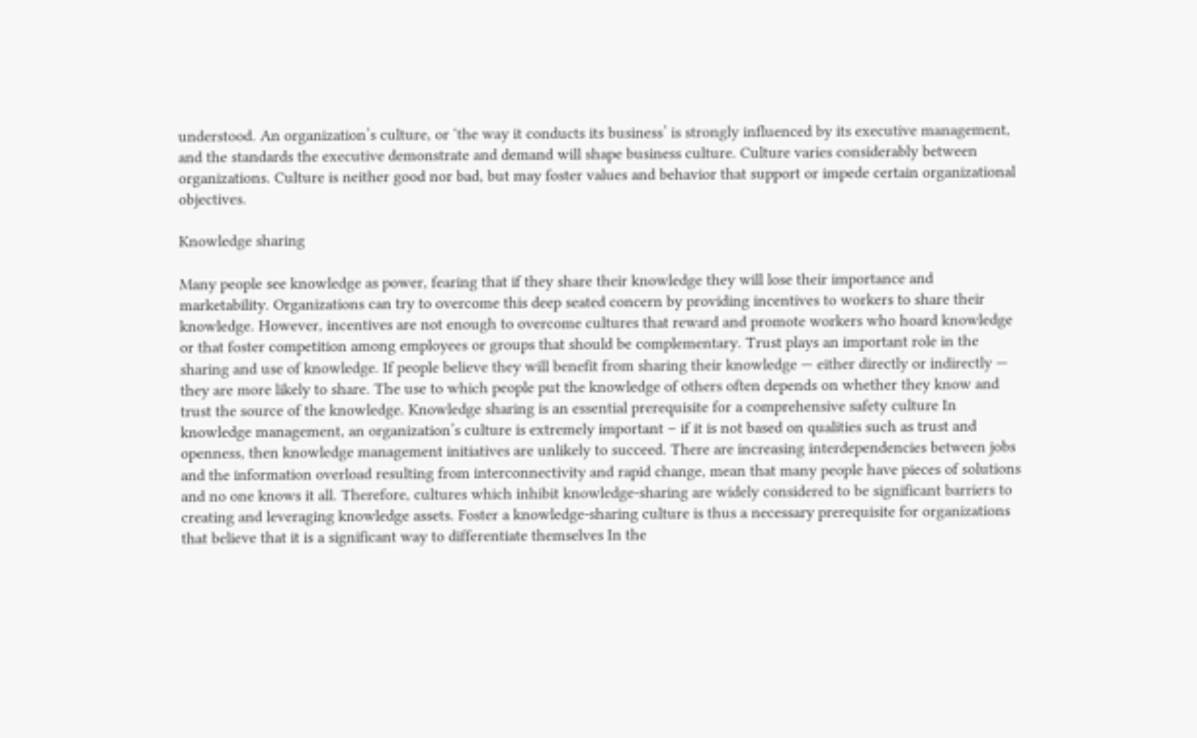understood. An organization’s culture, or ‘the way it conducts its business’ is strongly influenced by its executive management, and the standards the executive demonstrate and demand will shape business culture. Culture varies considerably between organizations. Culture is neither good nor bad, but may foster values and behavior that support or impede certain organizational objectives.

Knowledge sharing

Many people see knowledge as power, fearing that if they share their knowledge they will lose their importance and marketability. Organizations can try to overcome this deep seated concern by providing incentives to workers to share their knowledge. However, incentives are not enough to overcome cultures that reward and promote workers who hoard knowledge or that foster competition among employees or groups that should be complementary. Trust plays an important role in the sharing and use of knowledge. If people believe they will benefit from sharing their knowledge — either directly or indirectly — they are more likely to share. The use to which people put the knowledge of others often depends on whether they know and trust the source of the knowledge. Knowledge sharing is an essential prerequisite for a comprehensive safety culture In knowledge management, an organization’s culture is extremely important – if it is not based on qualities such as trust and openness, then knowledge management initiatives are unlikely to succeed. There are increasing interdependencies between jobs and the information overload resulting from interconnectivity and rapid change, mean that many people have pieces of solutions and no one knows it all. Therefore, cultures which inhibit knowledge-sharing are widely considered to be significant barriers to creating and leveraging knowledge assets. Foster a knowledge-sharing culture is thus a necessary prerequisite for organizations that believe that it is a significant way to differentiate themselves In the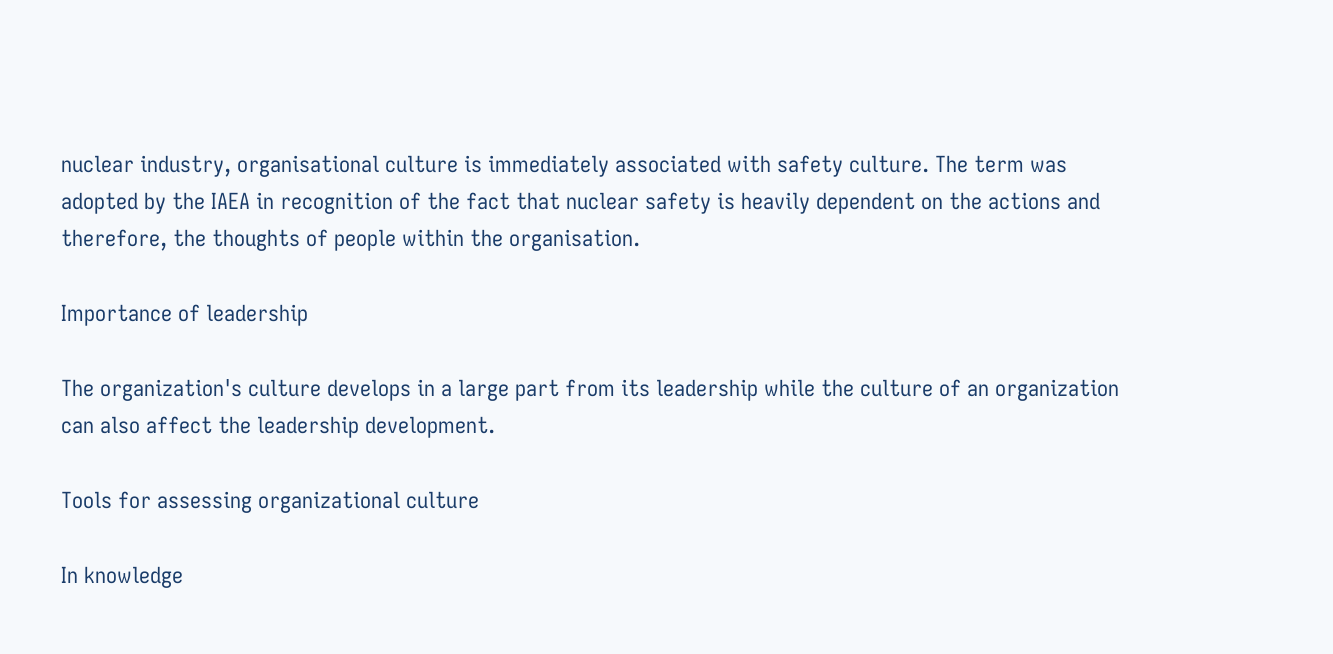nuclear industry, organisational culture is immediately associated with safety culture. The term was adopted by the IAEA in recognition of the fact that nuclear safety is heavily dependent on the actions and therefore, the thoughts of people within the organisation.

Importance of leadership

The organization's culture develops in a large part from its leadership while the culture of an organization can also affect the leadership development.

Tools for assessing organizational culture

In knowledge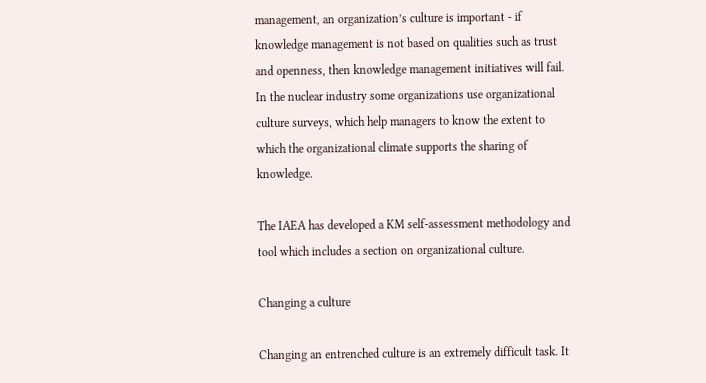management, an organization’s culture is important - if knowledge management is not based on qualities such as trust and openness, then knowledge management initiatives will fail. In the nuclear industry some organizations use organizational culture surveys, which help managers to know the extent to which the organizational climate supports the sharing of knowledge.

The IAEA has developed a KM self-assessment methodology and tool which includes a section on organizational culture.

Changing a culture

Changing an entrenched culture is an extremely difficult task. It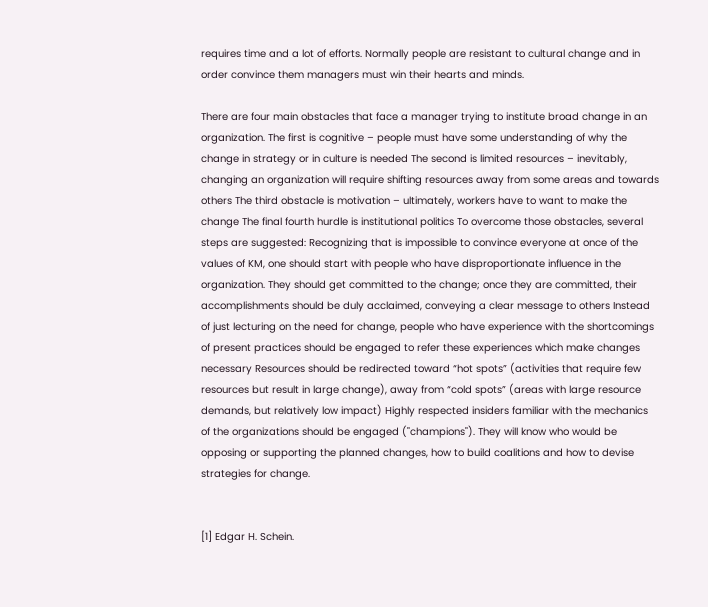requires time and a lot of efforts. Normally people are resistant to cultural change and in order convince them managers must win their hearts and minds.

There are four main obstacles that face a manager trying to institute broad change in an organization. The first is cognitive – people must have some understanding of why the change in strategy or in culture is needed The second is limited resources – inevitably, changing an organization will require shifting resources away from some areas and towards others The third obstacle is motivation – ultimately, workers have to want to make the change The final fourth hurdle is institutional politics To overcome those obstacles, several steps are suggested: Recognizing that is impossible to convince everyone at once of the values of KM, one should start with people who have disproportionate influence in the organization. They should get committed to the change; once they are committed, their accomplishments should be duly acclaimed, conveying a clear message to others Instead of just lecturing on the need for change, people who have experience with the shortcomings of present practices should be engaged to refer these experiences which make changes necessary Resources should be redirected toward “hot spots” (activities that require few resources but result in large change), away from “cold spots” (areas with large resource demands, but relatively low impact) Highly respected insiders familiar with the mechanics of the organizations should be engaged ("champions"). They will know who would be opposing or supporting the planned changes, how to build coalitions and how to devise strategies for change.


[1] Edgar H. Schein.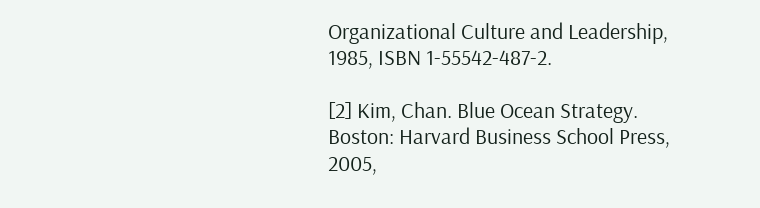Organizational Culture and Leadership, 1985, ISBN 1-55542-487-2.

[2] Kim, Chan. Blue Ocean Strategy. Boston: Harvard Business School Press, 2005,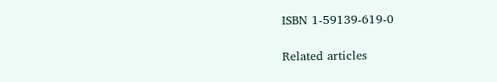ISBN 1-59139-619-0

Related articles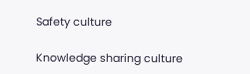Safety culture

Knowledge sharing culture